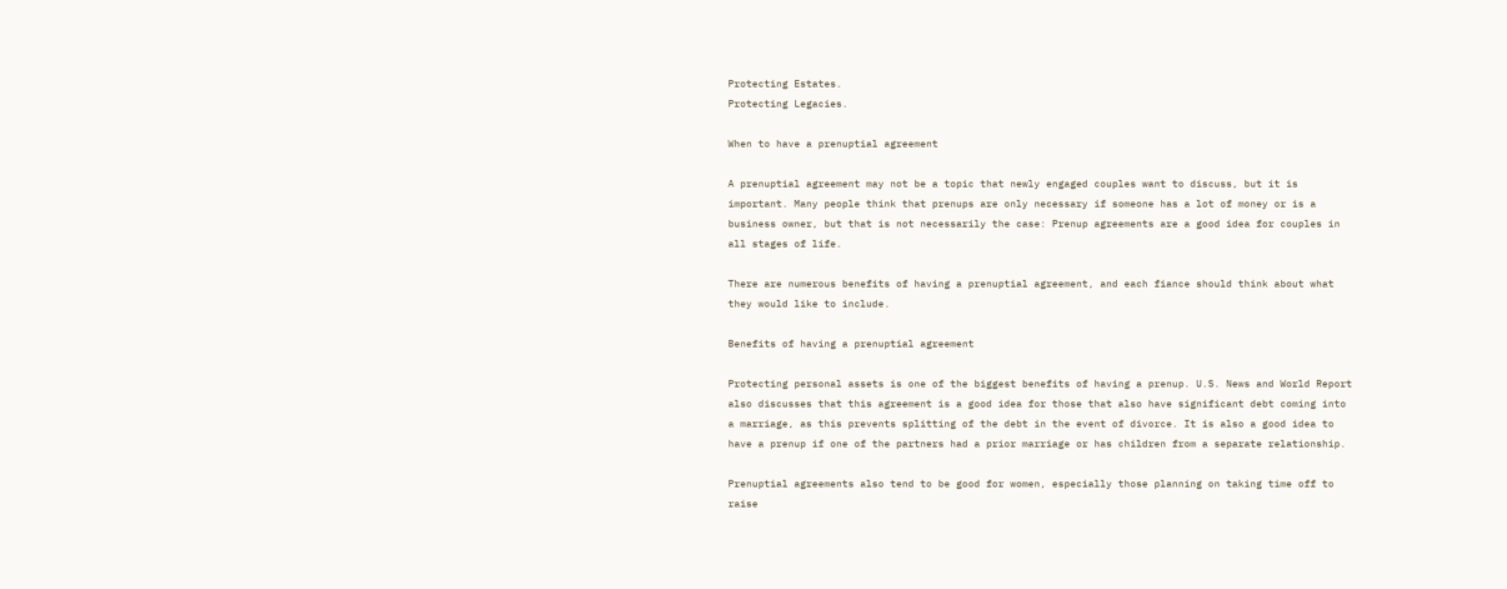Protecting Estates.
Protecting Legacies.

When to have a prenuptial agreement

A prenuptial agreement may not be a topic that newly engaged couples want to discuss, but it is important. Many people think that prenups are only necessary if someone has a lot of money or is a business owner, but that is not necessarily the case: Prenup agreements are a good idea for couples in all stages of life.

There are numerous benefits of having a prenuptial agreement, and each fiance should think about what they would like to include.

Benefits of having a prenuptial agreement

Protecting personal assets is one of the biggest benefits of having a prenup. U.S. News and World Report also discusses that this agreement is a good idea for those that also have significant debt coming into a marriage, as this prevents splitting of the debt in the event of divorce. It is also a good idea to have a prenup if one of the partners had a prior marriage or has children from a separate relationship.

Prenuptial agreements also tend to be good for women, especially those planning on taking time off to raise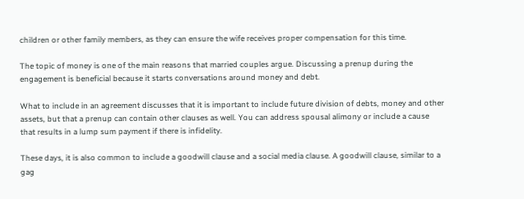children or other family members, as they can ensure the wife receives proper compensation for this time.

The topic of money is one of the main reasons that married couples argue. Discussing a prenup during the engagement is beneficial because it starts conversations around money and debt.

What to include in an agreement discusses that it is important to include future division of debts, money and other assets, but that a prenup can contain other clauses as well. You can address spousal alimony or include a cause that results in a lump sum payment if there is infidelity.

These days, it is also common to include a goodwill clause and a social media clause. A goodwill clause, similar to a gag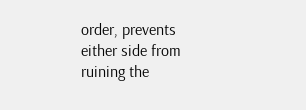order, prevents either side from ruining the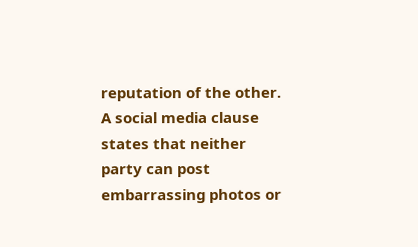reputation of the other. A social media clause states that neither party can post embarrassing photos or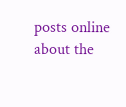posts online about the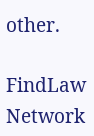other.

FindLaw Network